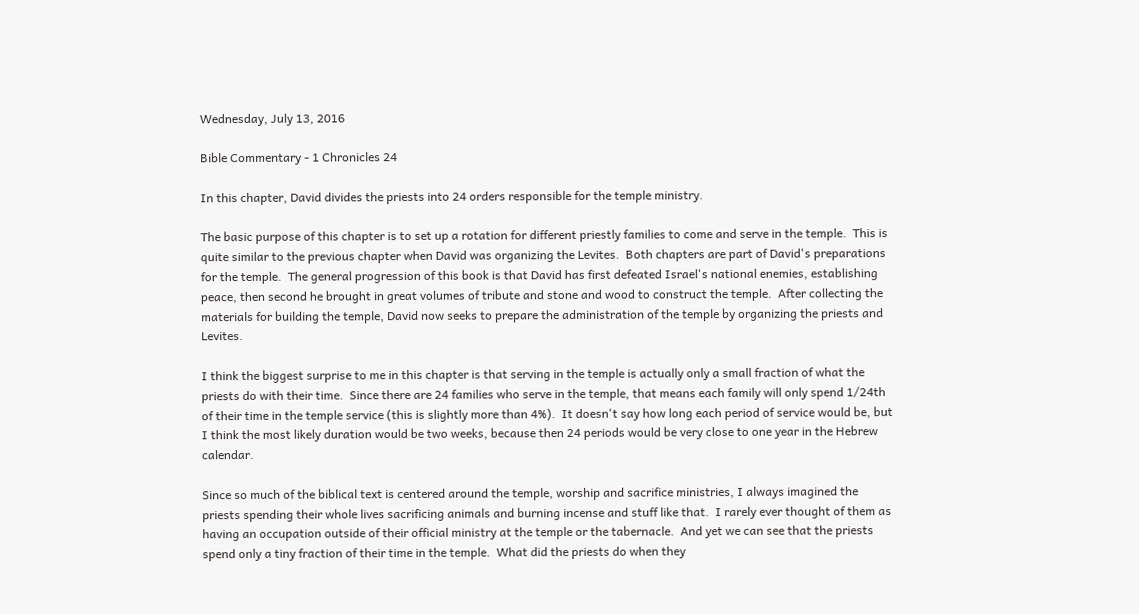Wednesday, July 13, 2016

Bible Commentary - 1 Chronicles 24

In this chapter, David divides the priests into 24 orders responsible for the temple ministry.

The basic purpose of this chapter is to set up a rotation for different priestly families to come and serve in the temple.  This is quite similar to the previous chapter when David was organizing the Levites.  Both chapters are part of David's preparations for the temple.  The general progression of this book is that David has first defeated Israel's national enemies, establishing peace, then second he brought in great volumes of tribute and stone and wood to construct the temple.  After collecting the materials for building the temple, David now seeks to prepare the administration of the temple by organizing the priests and Levites.

I think the biggest surprise to me in this chapter is that serving in the temple is actually only a small fraction of what the priests do with their time.  Since there are 24 families who serve in the temple, that means each family will only spend 1/24th of their time in the temple service (this is slightly more than 4%).  It doesn't say how long each period of service would be, but I think the most likely duration would be two weeks, because then 24 periods would be very close to one year in the Hebrew calendar.

Since so much of the biblical text is centered around the temple, worship and sacrifice ministries, I always imagined the priests spending their whole lives sacrificing animals and burning incense and stuff like that.  I rarely ever thought of them as having an occupation outside of their official ministry at the temple or the tabernacle.  And yet we can see that the priests spend only a tiny fraction of their time in the temple.  What did the priests do when they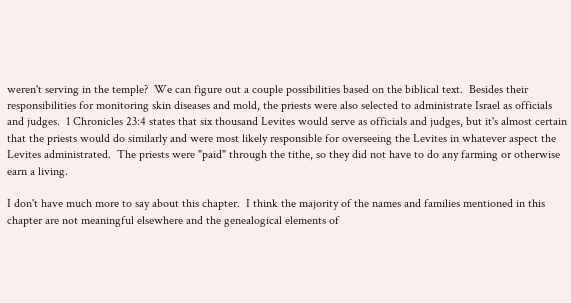weren't serving in the temple?  We can figure out a couple possibilities based on the biblical text.  Besides their responsibilities for monitoring skin diseases and mold, the priests were also selected to administrate Israel as officials and judges.  1 Chronicles 23:4 states that six thousand Levites would serve as officials and judges, but it's almost certain that the priests would do similarly and were most likely responsible for overseeing the Levites in whatever aspect the Levites administrated.  The priests were "paid" through the tithe, so they did not have to do any farming or otherwise earn a living.

I don't have much more to say about this chapter.  I think the majority of the names and families mentioned in this chapter are not meaningful elsewhere and the genealogical elements of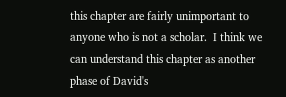this chapter are fairly unimportant to anyone who is not a scholar.  I think we can understand this chapter as another phase of David's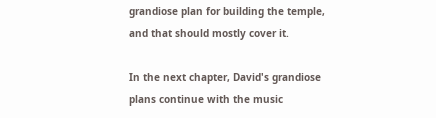grandiose plan for building the temple, and that should mostly cover it.

In the next chapter, David's grandiose plans continue with the music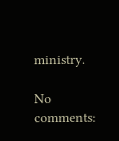ministry.

No comments: